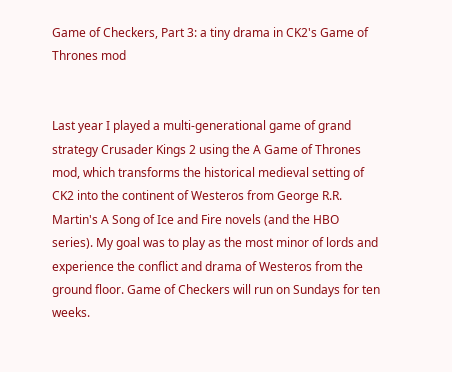Game of Checkers, Part 3: a tiny drama in CK2's Game of Thrones mod


Last year I played a multi-generational game of grand strategy Crusader Kings 2 using the A Game of Thrones mod, which transforms the historical medieval setting of CK2 into the continent of Westeros from George R.R. Martin's A Song of Ice and Fire novels (and the HBO series). My goal was to play as the most minor of lords and experience the conflict and drama of Westeros from the ground floor. Game of Checkers will run on Sundays for ten weeks.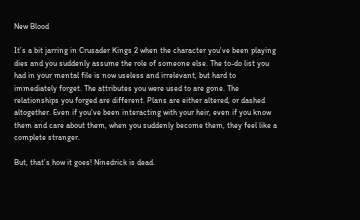New Blood

It’s a bit jarring in Crusader Kings 2 when the character you've been playing dies and you suddenly assume the role of someone else. The to-do list you had in your mental file is now useless and irrelevant, but hard to immediately forget. The attributes you were used to are gone. The relationships you forged are different. Plans are either altered, or dashed altogether. Even if you’ve been interacting with your heir, even if you know them and care about them, when you suddenly become them, they feel like a complete stranger.

But, that’s how it goes! Ninedrick is dead.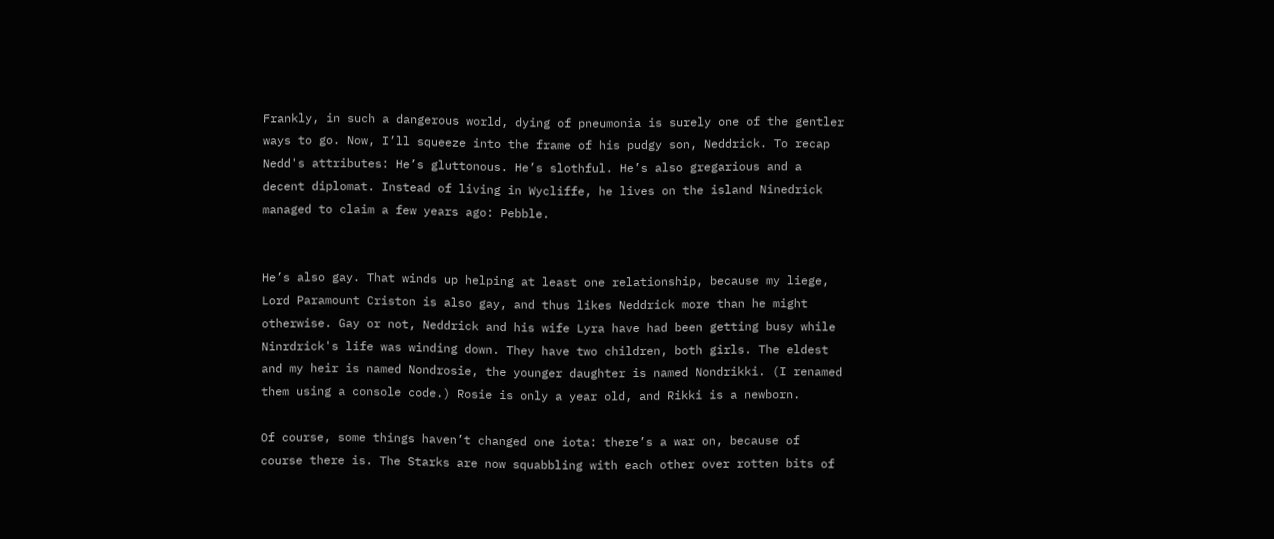Frankly, in such a dangerous world, dying of pneumonia is surely one of the gentler ways to go. Now, I’ll squeeze into the frame of his pudgy son, Neddrick. To recap Nedd's attributes: He’s gluttonous. He’s slothful. He’s also gregarious and a decent diplomat. Instead of living in Wycliffe, he lives on the island Ninedrick managed to claim a few years ago: Pebble.


He’s also gay. That winds up helping at least one relationship, because my liege, Lord Paramount Criston is also gay, and thus likes Neddrick more than he might otherwise. Gay or not, Neddrick and his wife Lyra have had been getting busy while Ninrdrick's life was winding down. They have two children, both girls. The eldest and my heir is named Nondrosie, the younger daughter is named Nondrikki. (I renamed them using a console code.) Rosie is only a year old, and Rikki is a newborn.

Of course, some things haven’t changed one iota: there’s a war on, because of course there is. The Starks are now squabbling with each other over rotten bits of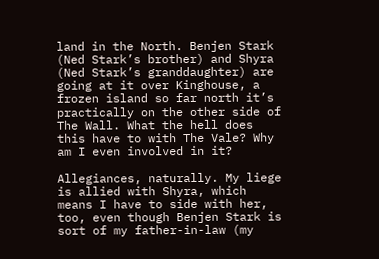land in the North. Benjen Stark (Ned Stark’s brother) and Shyra (Ned Stark’s granddaughter) are going at it over Kinghouse, a frozen island so far north it’s practically on the other side of The Wall. What the hell does this have to with The Vale? Why am I even involved in it?

Allegiances, naturally. My liege is allied with Shyra, which means I have to side with her, too, even though Benjen Stark is sort of my father-in-law (my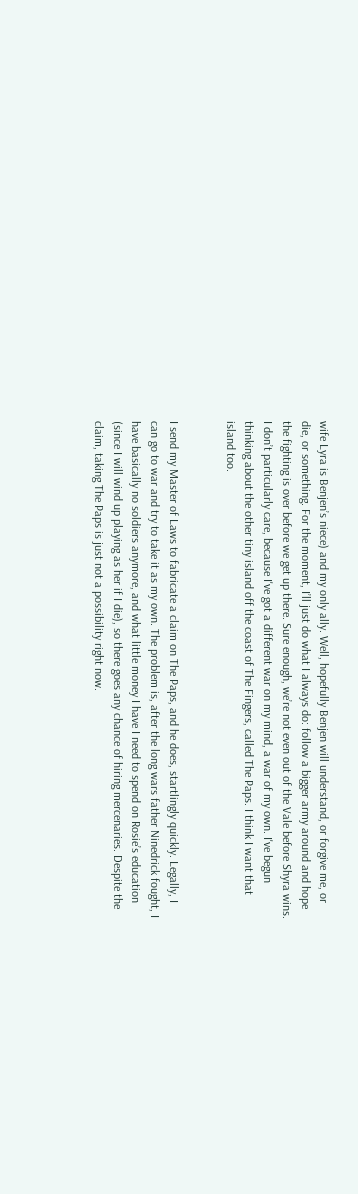wife Lyra is Benjen’s niece) and my only ally. Well, hopefully Benjen will understand, or forgive me, or die, or something. For the moment, I’ll just do what I always do: follow a bigger army around and hope the fighting is over before we get up there. Sure enough, we’re not even out of the Vale before Shyra wins. I don’t particularly care, because I've got a different war on my mind, a war of my own. I've begun thinking about the other tiny island off the coast of The Fingers, called The Paps. I think I want that island too.


I send my Master of Laws to fabricate a claim on The Paps, and he does, startlingly quickly. Legally, I can go to war and try to take it as my own. The problem is, after the long wars father Ninedrick fought, I have basically no soldiers anymore, and what little money I have I need to spend on Rosie’s education (since I will wind up playing as her if I die), so there goes any chance of hiring mercenaries. Despite the claim, taking The Paps is just not a possibility right now.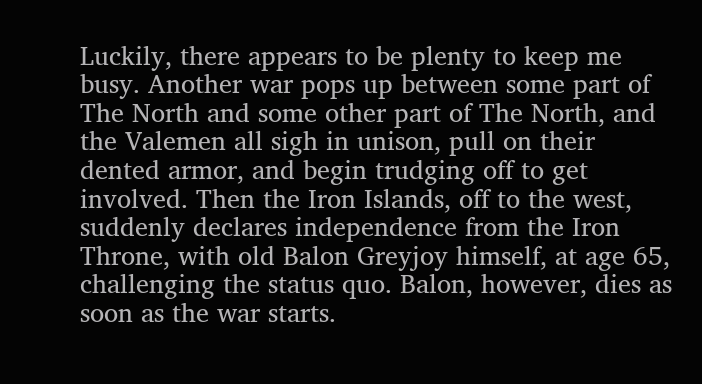Luckily, there appears to be plenty to keep me busy. Another war pops up between some part of The North and some other part of The North, and the Valemen all sigh in unison, pull on their dented armor, and begin trudging off to get involved. Then the Iron Islands, off to the west, suddenly declares independence from the Iron Throne, with old Balon Greyjoy himself, at age 65, challenging the status quo. Balon, however, dies as soon as the war starts.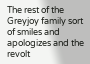The rest of the Greyjoy family sort of smiles and apologizes and the revolt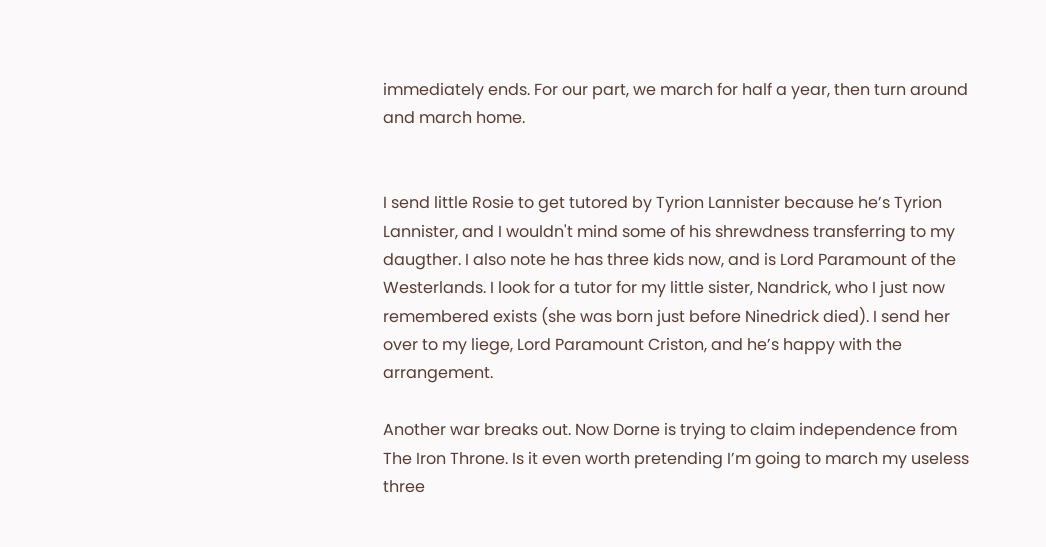immediately ends. For our part, we march for half a year, then turn around and march home.


I send little Rosie to get tutored by Tyrion Lannister because he’s Tyrion Lannister, and I wouldn't mind some of his shrewdness transferring to my daugther. I also note he has three kids now, and is Lord Paramount of the Westerlands. I look for a tutor for my little sister, Nandrick, who I just now remembered exists (she was born just before Ninedrick died). I send her over to my liege, Lord Paramount Criston, and he’s happy with the arrangement.

Another war breaks out. Now Dorne is trying to claim independence from The Iron Throne. Is it even worth pretending I’m going to march my useless three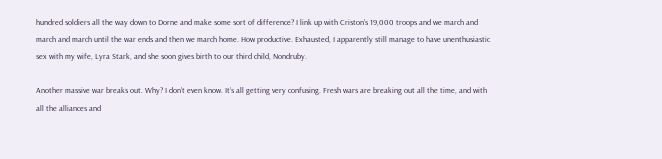hundred soldiers all the way down to Dorne and make some sort of difference? I link up with Criston’s 19,000 troops and we march and march and march until the war ends and then we march home. How productive. Exhausted, I apparently still manage to have unenthusiastic sex with my wife, Lyra Stark, and she soon gives birth to our third child, Nondruby.

Another massive war breaks out. Why? I don’t even know. It’s all getting very confusing. Fresh wars are breaking out all the time, and with all the alliances and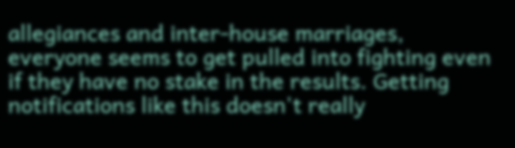allegiances and inter-house marriages, everyone seems to get pulled into fighting even if they have no stake in the results. Getting notifications like this doesn't really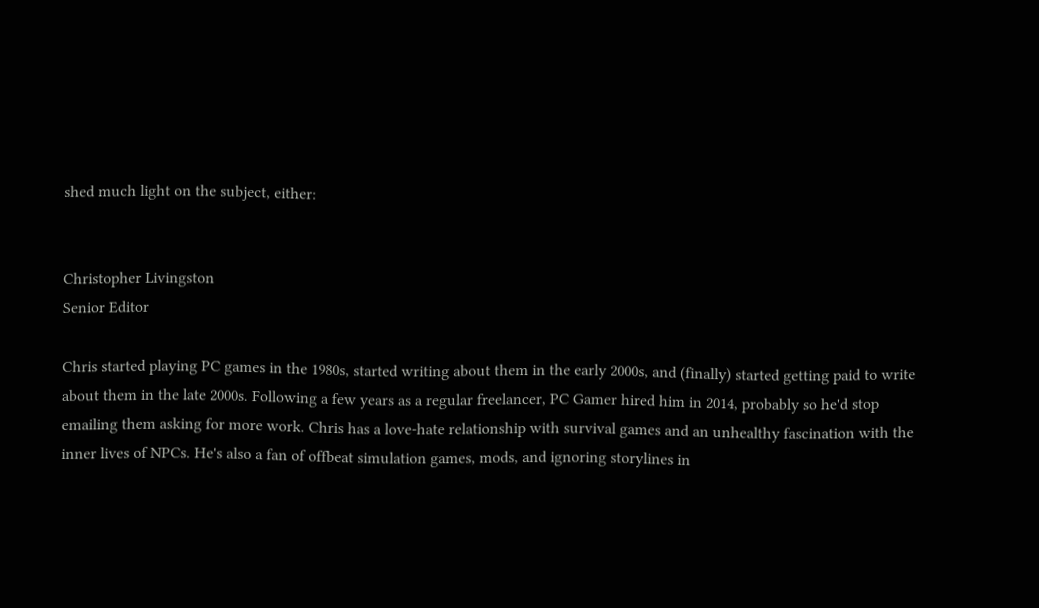shed much light on the subject, either:


Christopher Livingston
Senior Editor

Chris started playing PC games in the 1980s, started writing about them in the early 2000s, and (finally) started getting paid to write about them in the late 2000s. Following a few years as a regular freelancer, PC Gamer hired him in 2014, probably so he'd stop emailing them asking for more work. Chris has a love-hate relationship with survival games and an unhealthy fascination with the inner lives of NPCs. He's also a fan of offbeat simulation games, mods, and ignoring storylines in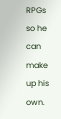RPGs so he can make up his own.